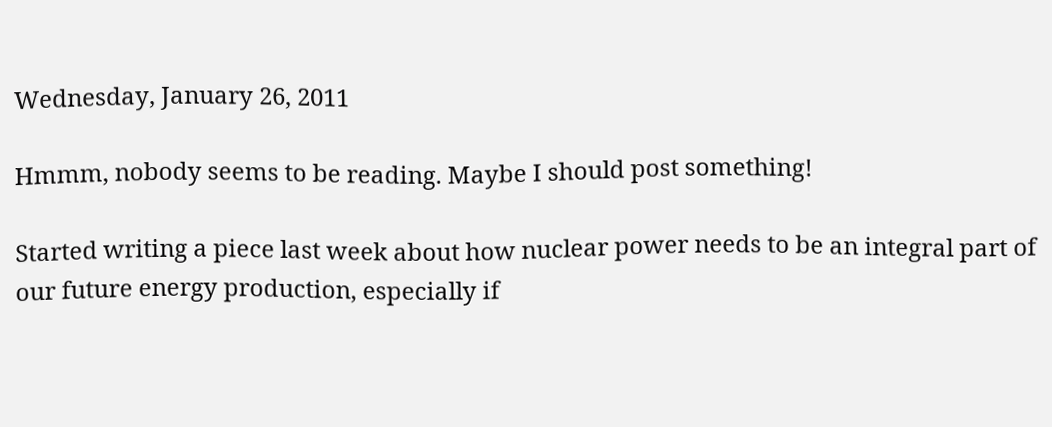Wednesday, January 26, 2011

Hmmm, nobody seems to be reading. Maybe I should post something!

Started writing a piece last week about how nuclear power needs to be an integral part of our future energy production, especially if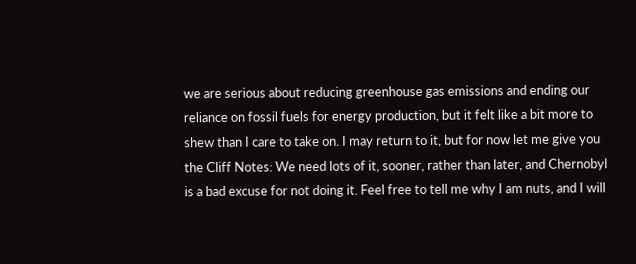we are serious about reducing greenhouse gas emissions and ending our reliance on fossil fuels for energy production, but it felt like a bit more to shew than I care to take on. I may return to it, but for now let me give you the Cliff Notes: We need lots of it, sooner, rather than later, and Chernobyl is a bad excuse for not doing it. Feel free to tell me why I am nuts, and I will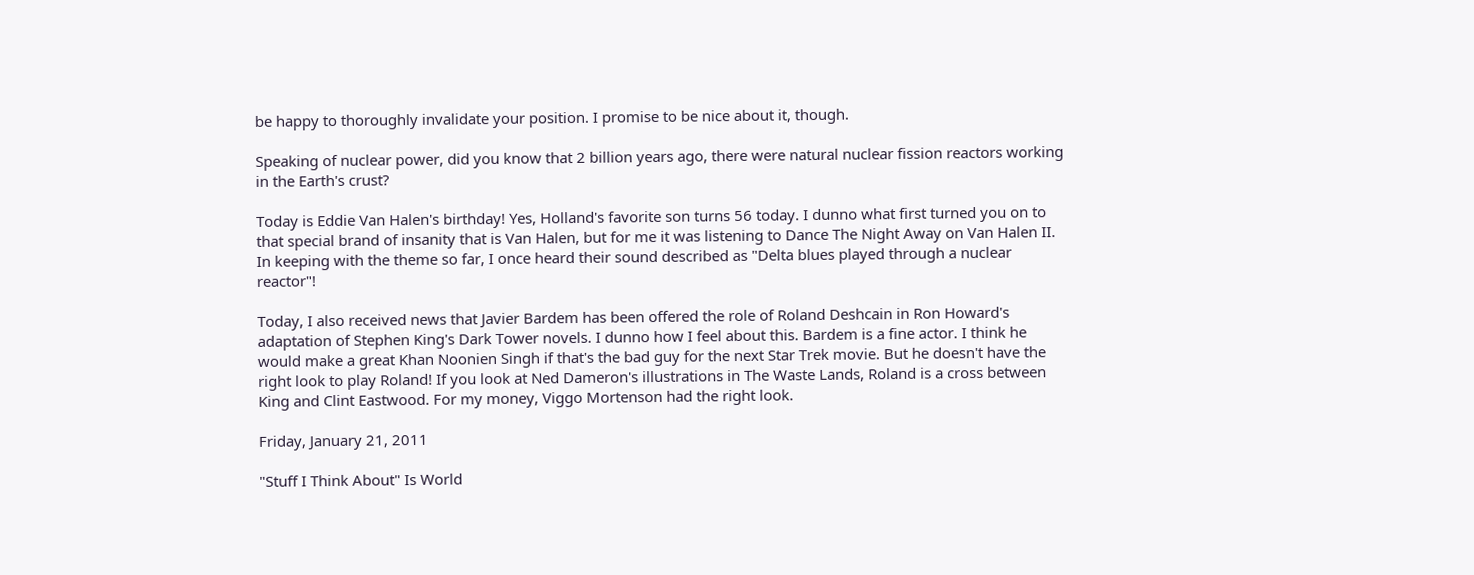be happy to thoroughly invalidate your position. I promise to be nice about it, though.

Speaking of nuclear power, did you know that 2 billion years ago, there were natural nuclear fission reactors working in the Earth's crust?

Today is Eddie Van Halen's birthday! Yes, Holland's favorite son turns 56 today. I dunno what first turned you on to that special brand of insanity that is Van Halen, but for me it was listening to Dance The Night Away on Van Halen II. In keeping with the theme so far, I once heard their sound described as "Delta blues played through a nuclear reactor"!

Today, I also received news that Javier Bardem has been offered the role of Roland Deshcain in Ron Howard's adaptation of Stephen King's Dark Tower novels. I dunno how I feel about this. Bardem is a fine actor. I think he would make a great Khan Noonien Singh if that's the bad guy for the next Star Trek movie. But he doesn't have the right look to play Roland! If you look at Ned Dameron's illustrations in The Waste Lands, Roland is a cross between King and Clint Eastwood. For my money, Viggo Mortenson had the right look.

Friday, January 21, 2011

"Stuff I Think About" Is World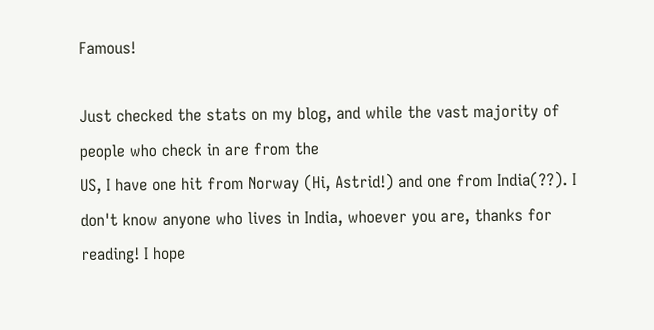Famous!

Just checked the stats on my blog, and while the vast majority of people who check in are from the
US, I have one hit from Norway (Hi, Astrid!) and one from India(??). I don't know anyone who lives in India, whoever you are, thanks for reading! I hope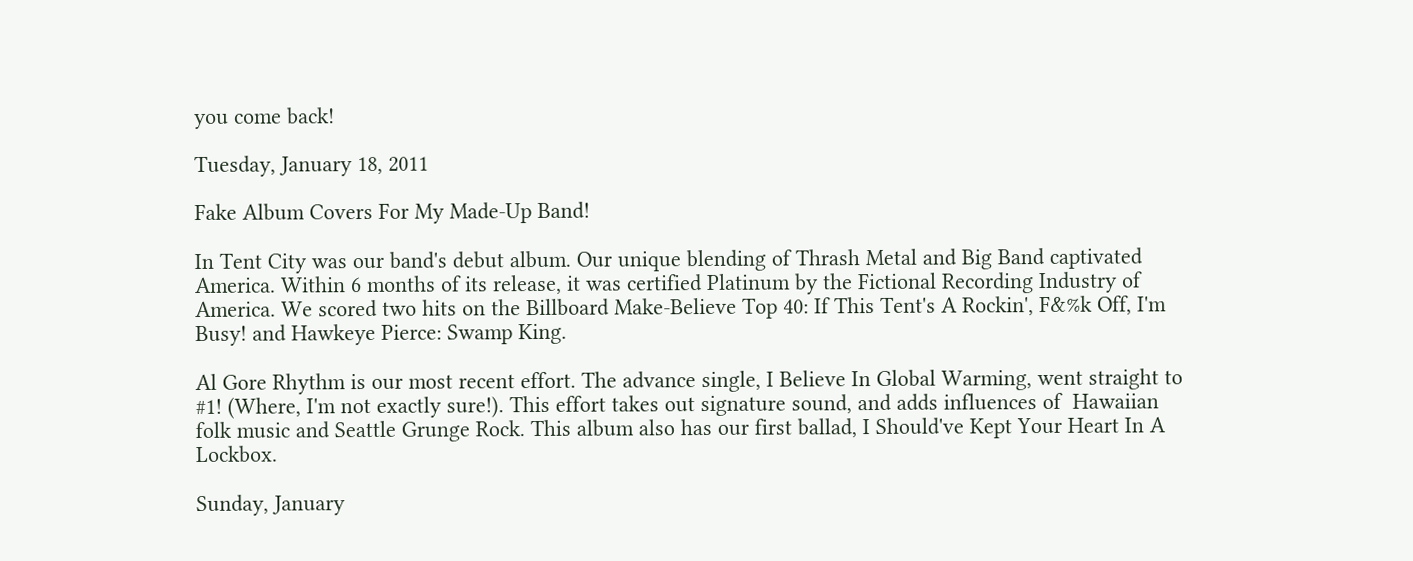you come back!

Tuesday, January 18, 2011

Fake Album Covers For My Made-Up Band!

In Tent City was our band's debut album. Our unique blending of Thrash Metal and Big Band captivated America. Within 6 months of its release, it was certified Platinum by the Fictional Recording Industry of America. We scored two hits on the Billboard Make-Believe Top 40: If This Tent's A Rockin', F&%k Off, I'm Busy! and Hawkeye Pierce: Swamp King.

Al Gore Rhythm is our most recent effort. The advance single, I Believe In Global Warming, went straight to #1! (Where, I'm not exactly sure!). This effort takes out signature sound, and adds influences of  Hawaiian folk music and Seattle Grunge Rock. This album also has our first ballad, I Should've Kept Your Heart In A Lockbox.

Sunday, January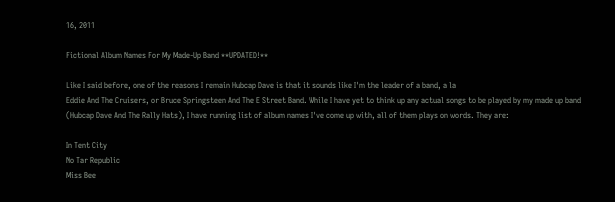16, 2011

Fictional Album Names For My Made-Up Band **UPDATED!**

Like I said before, one of the reasons I remain Hubcap Dave is that it sounds like I'm the leader of a band, a la
Eddie And The Cruisers, or Bruce Springsteen And The E Street Band. While I have yet to think up any actual songs to be played by my made up band (Hubcap Dave And The Rally Hats), I have running list of album names I've come up with, all of them plays on words. They are:

In Tent City
No Tar Republic
Miss Bee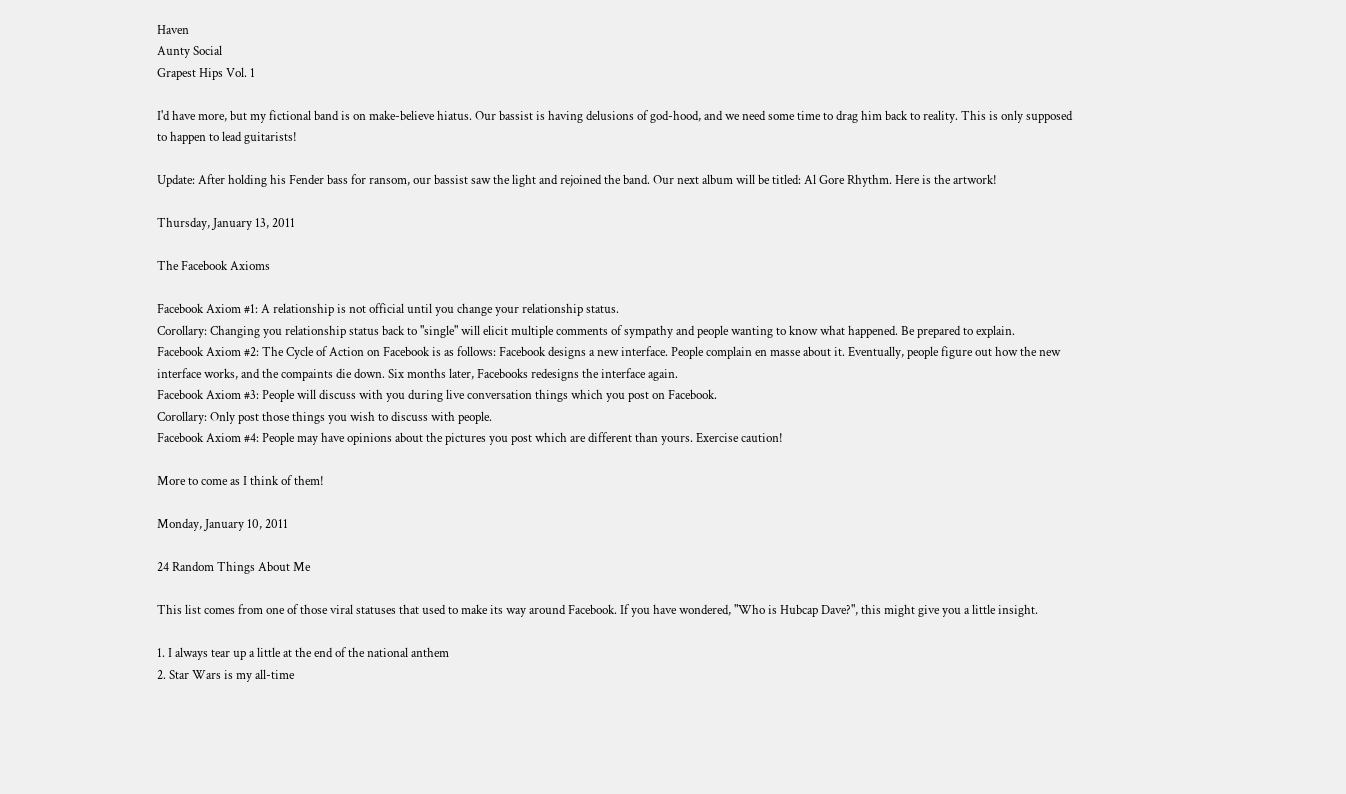Haven
Aunty Social
Grapest Hips Vol. 1

I'd have more, but my fictional band is on make-believe hiatus. Our bassist is having delusions of god-hood, and we need some time to drag him back to reality. This is only supposed to happen to lead guitarists!

Update: After holding his Fender bass for ransom, our bassist saw the light and rejoined the band. Our next album will be titled: Al Gore Rhythm. Here is the artwork!

Thursday, January 13, 2011

The Facebook Axioms

Facebook Axiom #1: A relationship is not official until you change your relationship status.
Corollary: Changing you relationship status back to "single" will elicit multiple comments of sympathy and people wanting to know what happened. Be prepared to explain.
Facebook Axiom #2: The Cycle of Action on Facebook is as follows: Facebook designs a new interface. People complain en masse about it. Eventually, people figure out how the new interface works, and the compaints die down. Six months later, Facebooks redesigns the interface again.
Facebook Axiom #3: People will discuss with you during live conversation things which you post on Facebook.
Corollary: Only post those things you wish to discuss with people.
Facebook Axiom #4: People may have opinions about the pictures you post which are different than yours. Exercise caution!

More to come as I think of them!

Monday, January 10, 2011

24 Random Things About Me

This list comes from one of those viral statuses that used to make its way around Facebook. If you have wondered, "Who is Hubcap Dave?", this might give you a little insight.

1. I always tear up a little at the end of the national anthem
2. Star Wars is my all-time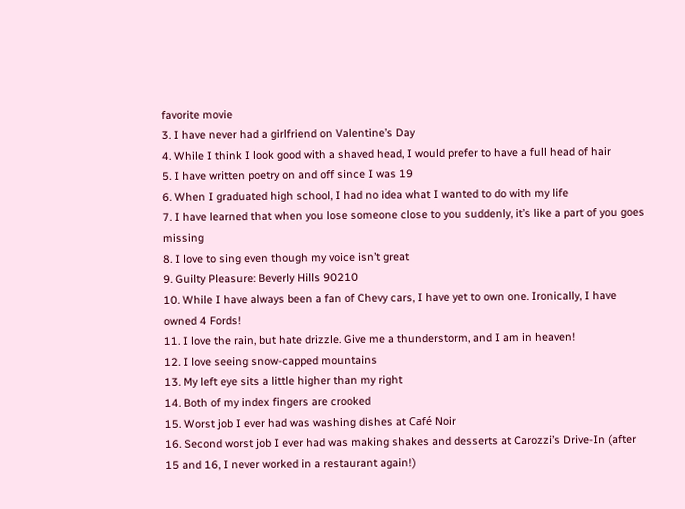favorite movie
3. I have never had a girlfriend on Valentine’s Day
4. While I think I look good with a shaved head, I would prefer to have a full head of hair
5. I have written poetry on and off since I was 19
6. When I graduated high school, I had no idea what I wanted to do with my life
7. I have learned that when you lose someone close to you suddenly, it’s like a part of you goes missing
8. I love to sing even though my voice isn’t great
9. Guilty Pleasure: Beverly Hills 90210
10. While I have always been a fan of Chevy cars, I have yet to own one. Ironically, I have owned 4 Fords!
11. I love the rain, but hate drizzle. Give me a thunderstorm, and I am in heaven!
12. I love seeing snow-capped mountains
13. My left eye sits a little higher than my right
14. Both of my index fingers are crooked
15. Worst job I ever had was washing dishes at Café Noir
16. Second worst job I ever had was making shakes and desserts at Carozzi’s Drive-In (after 15 and 16, I never worked in a restaurant again!)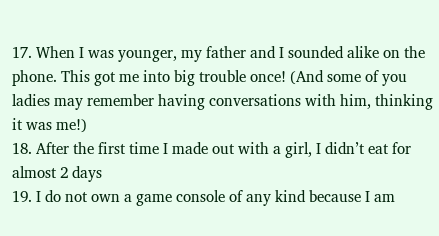17. When I was younger, my father and I sounded alike on the phone. This got me into big trouble once! (And some of you ladies may remember having conversations with him, thinking it was me!)
18. After the first time I made out with a girl, I didn’t eat for almost 2 days
19. I do not own a game console of any kind because I am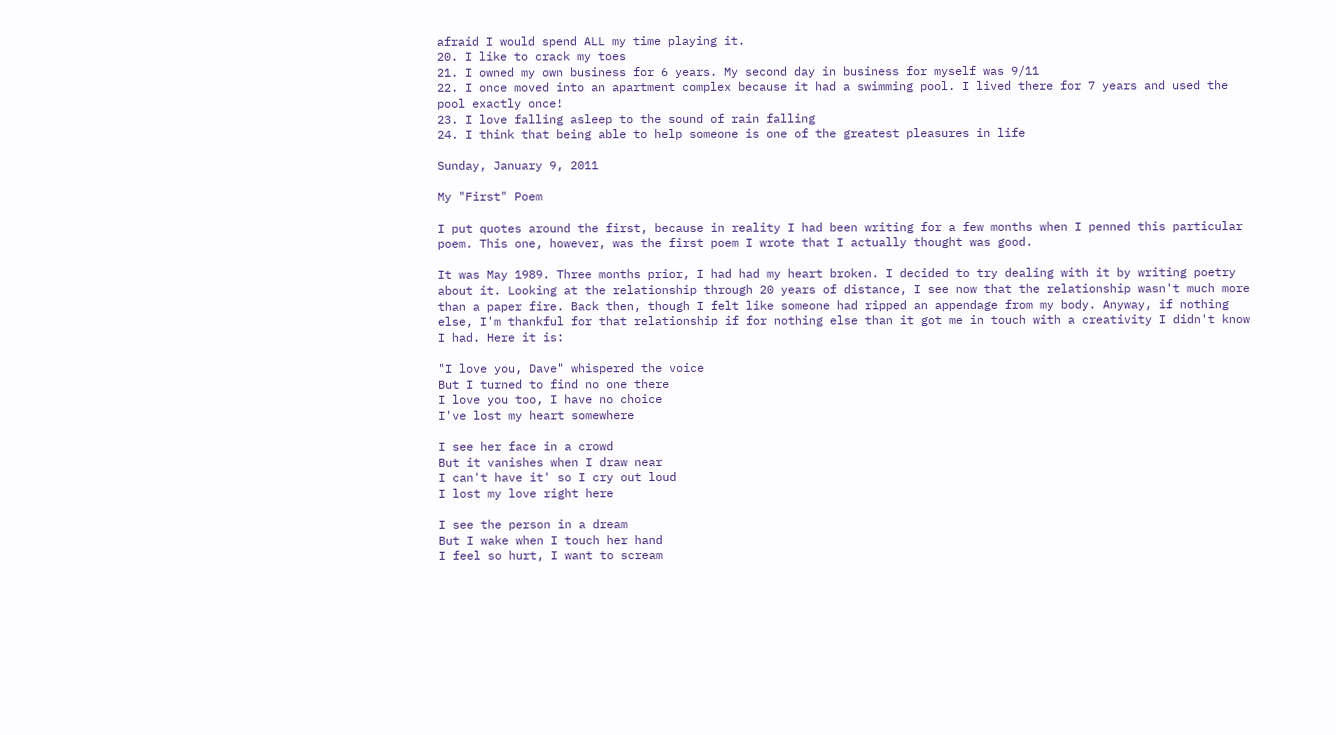afraid I would spend ALL my time playing it.
20. I like to crack my toes
21. I owned my own business for 6 years. My second day in business for myself was 9/11
22. I once moved into an apartment complex because it had a swimming pool. I lived there for 7 years and used the pool exactly once!
23. I love falling asleep to the sound of rain falling
24. I think that being able to help someone is one of the greatest pleasures in life

Sunday, January 9, 2011

My "First" Poem

I put quotes around the first, because in reality I had been writing for a few months when I penned this particular poem. This one, however, was the first poem I wrote that I actually thought was good.

It was May 1989. Three months prior, I had had my heart broken. I decided to try dealing with it by writing poetry about it. Looking at the relationship through 20 years of distance, I see now that the relationship wasn't much more than a paper fire. Back then, though I felt like someone had ripped an appendage from my body. Anyway, if nothing else, I'm thankful for that relationship if for nothing else than it got me in touch with a creativity I didn't know I had. Here it is:

"I love you, Dave" whispered the voice
But I turned to find no one there
I love you too, I have no choice
I've lost my heart somewhere

I see her face in a crowd
But it vanishes when I draw near
I can't have it' so I cry out loud
I lost my love right here

I see the person in a dream
But I wake when I touch her hand
I feel so hurt, I want to scream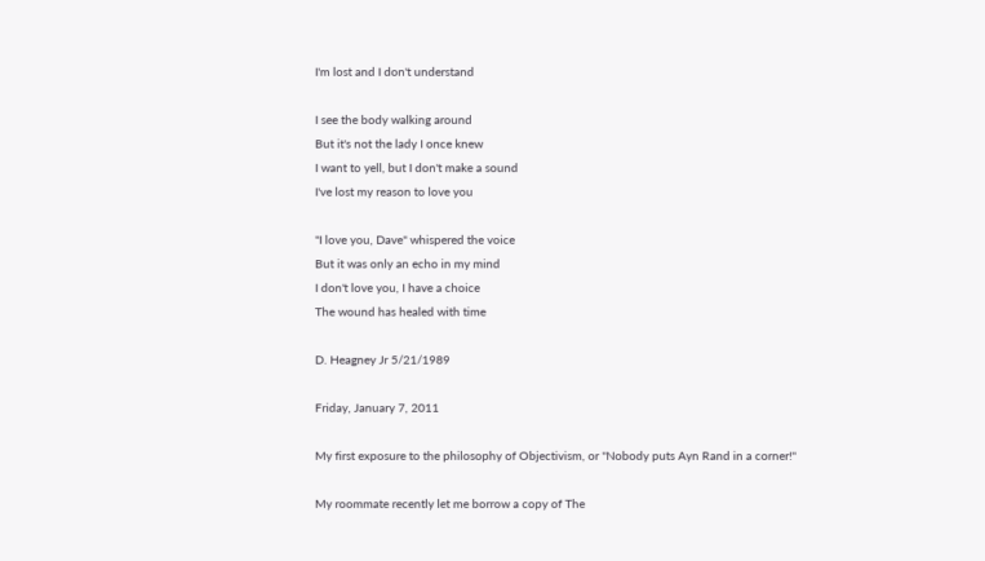I'm lost and I don't understand

I see the body walking around
But it's not the lady I once knew
I want to yell, but I don't make a sound
I've lost my reason to love you

"I love you, Dave" whispered the voice
But it was only an echo in my mind
I don't love you, I have a choice
The wound has healed with time

D. Heagney Jr 5/21/1989

Friday, January 7, 2011

My first exposure to the philosophy of Objectivism, or "Nobody puts Ayn Rand in a corner!"

My roommate recently let me borrow a copy of The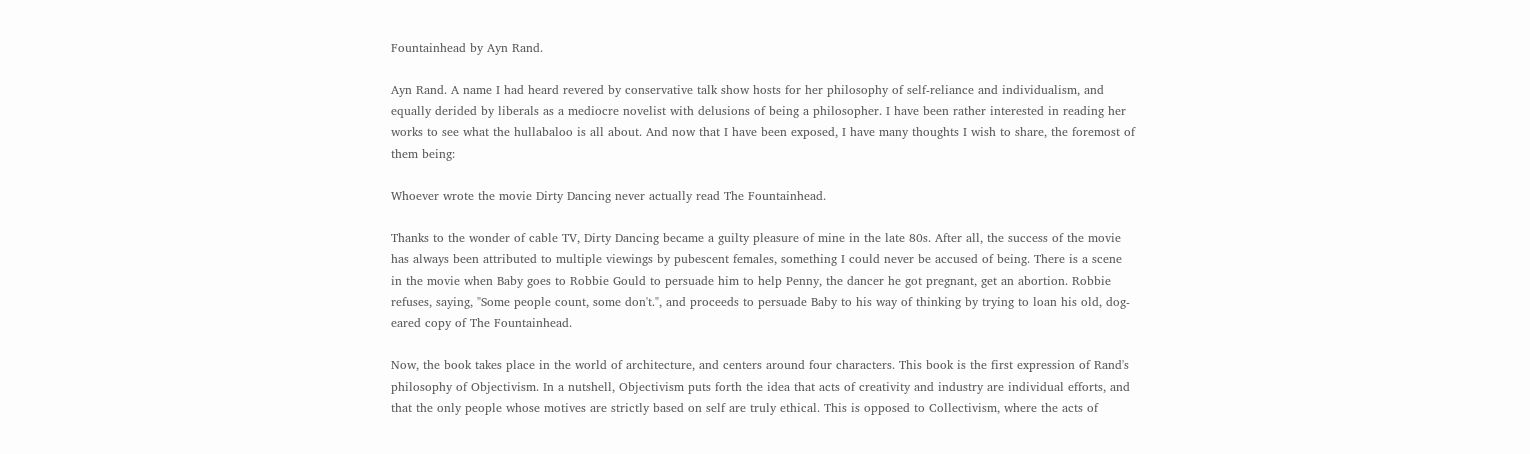Fountainhead by Ayn Rand.

Ayn Rand. A name I had heard revered by conservative talk show hosts for her philosophy of self-reliance and individualism, and equally derided by liberals as a mediocre novelist with delusions of being a philosopher. I have been rather interested in reading her works to see what the hullabaloo is all about. And now that I have been exposed, I have many thoughts I wish to share, the foremost of them being:

Whoever wrote the movie Dirty Dancing never actually read The Fountainhead.

Thanks to the wonder of cable TV, Dirty Dancing became a guilty pleasure of mine in the late 80s. After all, the success of the movie has always been attributed to multiple viewings by pubescent females, something I could never be accused of being. There is a scene in the movie when Baby goes to Robbie Gould to persuade him to help Penny, the dancer he got pregnant, get an abortion. Robbie refuses, saying, "Some people count, some don't.", and proceeds to persuade Baby to his way of thinking by trying to loan his old, dog-eared copy of The Fountainhead.

Now, the book takes place in the world of architecture, and centers around four characters. This book is the first expression of Rand's philosophy of Objectivism. In a nutshell, Objectivism puts forth the idea that acts of creativity and industry are individual efforts, and that the only people whose motives are strictly based on self are truly ethical. This is opposed to Collectivism, where the acts of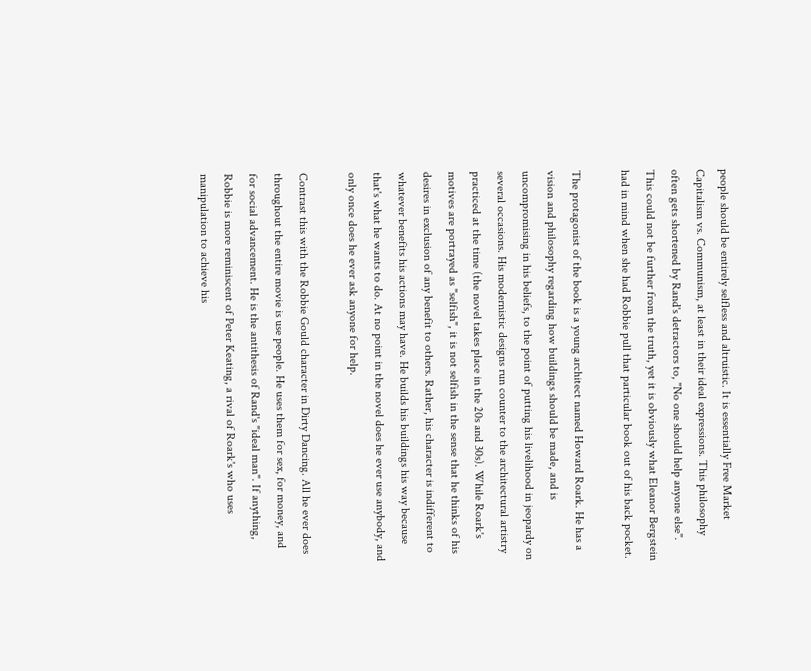people should be entirely selfless and altruistic. It is essentially Free Market Capitalism vs. Communism, at least in their ideal expressions. This philosophy often gets shortened by Rand's detractors to, "No one should help anyone else". This could not be further from the truth, yet it is obviously what Eleanor Bergstein had in mind when she had Robbie pull that particular book out of his back pocket.

The protagonist of the book is a young architect named Howard Roark. He has a vision and philosophy regarding how buildings should be made, and is uncompromising in his beliefs, to the point of putting his livelihood in jeopardy on several occasions. His modernistic designs run counter to the architectural artistry practiced at the time (the novel takes place in the 20s and 30s). While Roark's motives are portrayed as "selfish", it is not selfish in the sense that he thinks of his desires in exclusion of any benefit to others. Rather, his character is indifferent to whatever benefits his actions may have. He builds his buildings his way because that's what he wants to do. At no point in the novel does he ever use anybody, and only once does he ever ask anyone for help.

Contrast this with the Robbie Gould character in Dirty Dancing. All he ever does throughout the entire movie is use people. He uses them for sex, for money, and for social advancement. He is the antithesis of Rand's "ideal man". If anything, Robbie is more reminiscent of Peter Keating, a rival of Roark's who uses manipulation to achieve his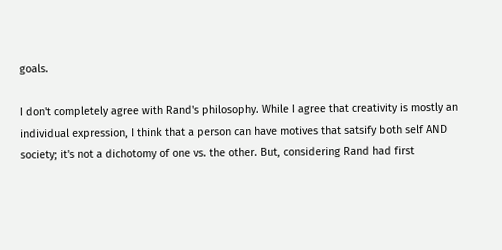goals.

I don't completely agree with Rand's philosophy. While I agree that creativity is mostly an individual expression, I think that a person can have motives that satsify both self AND society; it's not a dichotomy of one vs. the other. But, considering Rand had first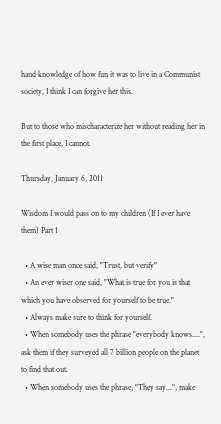hand knowledge of how fun it was to live in a Communist society, I think I can forgive her this.

But to those who mischaracterize her without reading her in the first place, I cannot.

Thursday, January 6, 2011

Wisdom I would pass on to my children (If I ever have them) Part 1

  • A wise man once said, "Trust, but verify"
  • An ever wiser one said, "What is true for you is that which you have observed for yourself to be true."
  • Always make sure to think for yourself.
  • When somebody uses the phrase "everybody knows....", ask them if they surveyed all 7 billion people on the planet to find that out.
  • When somebody uses the phrase, "They say...", make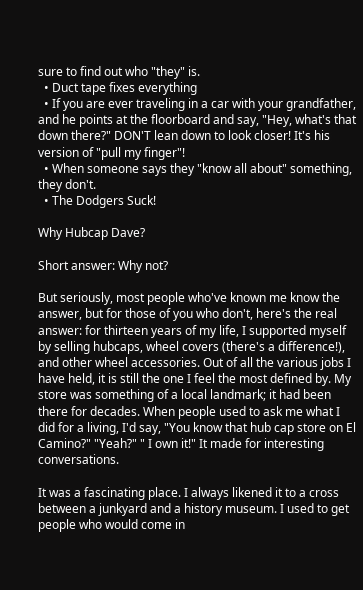sure to find out who "they" is.
  • Duct tape fixes everything
  • If you are ever traveling in a car with your grandfather, and he points at the floorboard and say, "Hey, what's that down there?" DON'T lean down to look closer! It's his version of "pull my finger"!
  • When someone says they "know all about" something, they don't.
  • The Dodgers Suck!

Why Hubcap Dave?

Short answer: Why not?

But seriously, most people who've known me know the answer, but for those of you who don't, here's the real answer: for thirteen years of my life, I supported myself by selling hubcaps, wheel covers (there's a difference!), and other wheel accessories. Out of all the various jobs I have held, it is still the one I feel the most defined by. My store was something of a local landmark; it had been there for decades. When people used to ask me what I did for a living, I'd say, "You know that hub cap store on El Camino?" "Yeah?" " I own it!" It made for interesting conversations.

It was a fascinating place. I always likened it to a cross between a junkyard and a history museum. I used to get people who would come in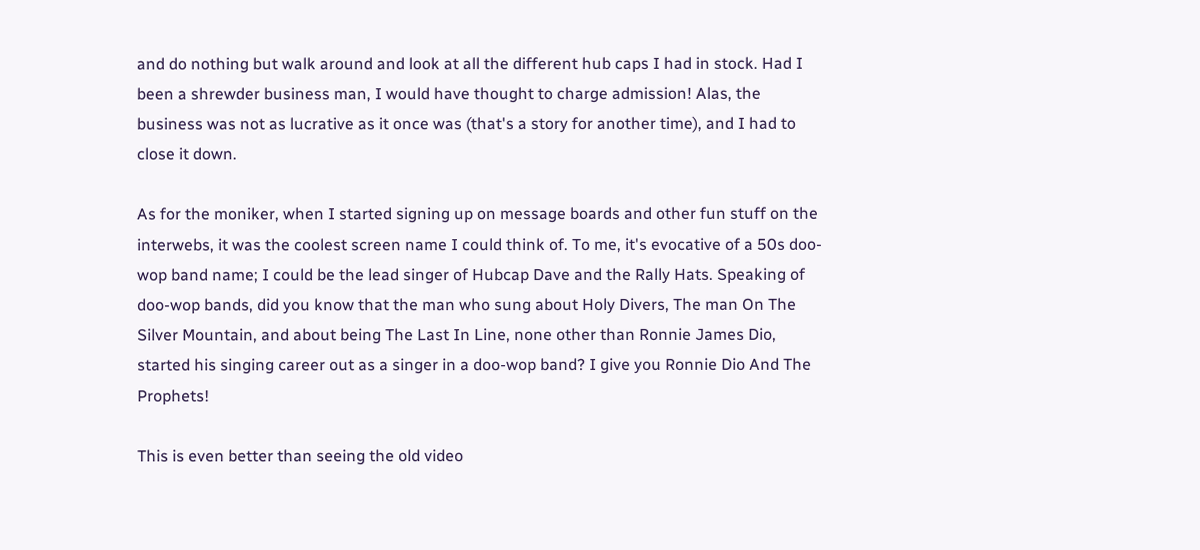and do nothing but walk around and look at all the different hub caps I had in stock. Had I been a shrewder business man, I would have thought to charge admission! Alas, the business was not as lucrative as it once was (that's a story for another time), and I had to close it down.

As for the moniker, when I started signing up on message boards and other fun stuff on the interwebs, it was the coolest screen name I could think of. To me, it's evocative of a 50s doo-wop band name; I could be the lead singer of Hubcap Dave and the Rally Hats. Speaking of doo-wop bands, did you know that the man who sung about Holy Divers, The man On The Silver Mountain, and about being The Last In Line, none other than Ronnie James Dio, started his singing career out as a singer in a doo-wop band? I give you Ronnie Dio And The Prophets!

This is even better than seeing the old video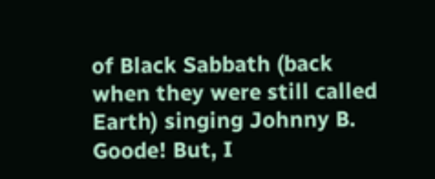of Black Sabbath (back when they were still called Earth) singing Johnny B. Goode! But, I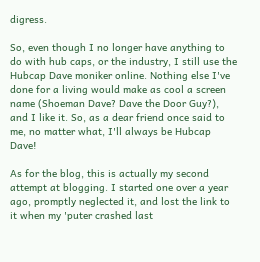digress.

So, even though I no longer have anything to do with hub caps, or the industry, I still use the Hubcap Dave moniker online. Nothing else I've done for a living would make as cool a screen name (Shoeman Dave? Dave the Door Guy?), and I like it. So, as a dear friend once said to me, no matter what, I'll always be Hubcap Dave!

As for the blog, this is actually my second attempt at blogging. I started one over a year ago, promptly neglected it, and lost the link to it when my 'puter crashed last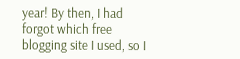year! By then, I had forgot which free blogging site I used, so I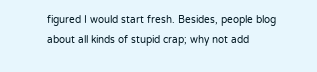figured I would start fresh. Besides, people blog about all kinds of stupid crap; why not add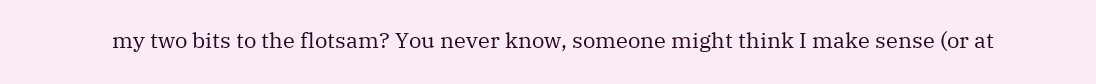my two bits to the flotsam? You never know, someone might think I make sense (or at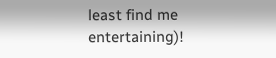least find me entertaining)!